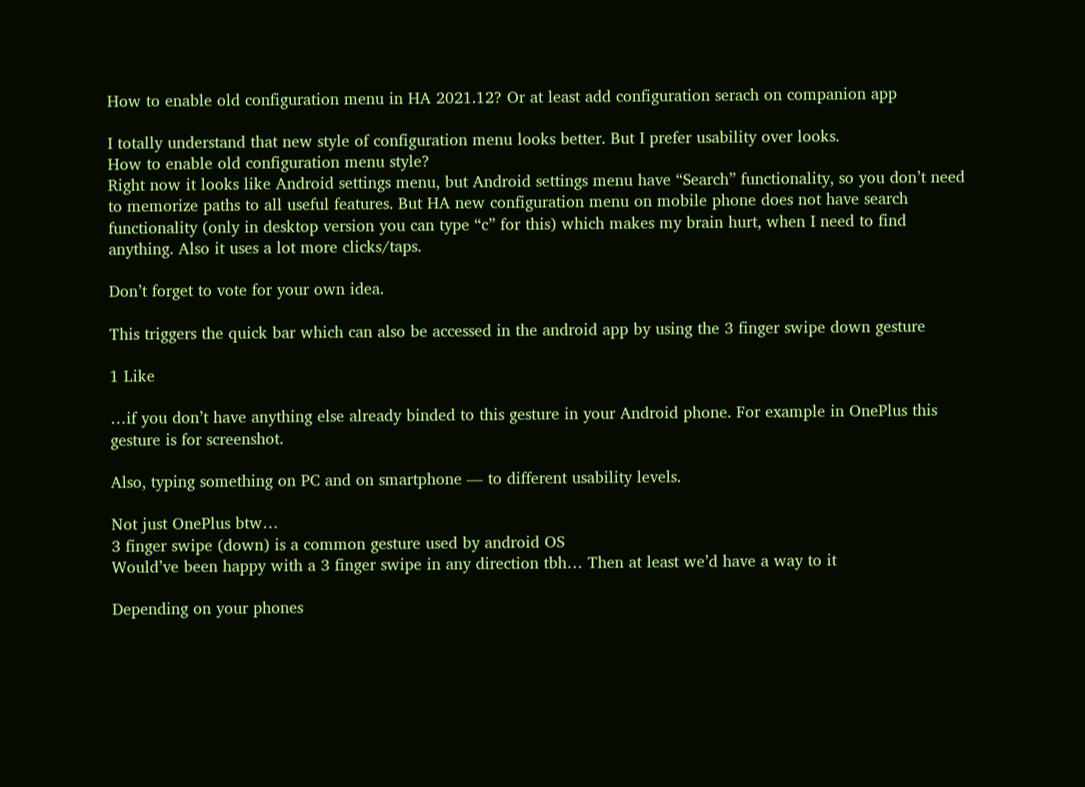How to enable old configuration menu in HA 2021.12? Or at least add configuration serach on companion app

I totally understand that new style of configuration menu looks better. But I prefer usability over looks.
How to enable old configuration menu style?
Right now it looks like Android settings menu, but Android settings menu have “Search” functionality, so you don’t need to memorize paths to all useful features. But HA new configuration menu on mobile phone does not have search functionality (only in desktop version you can type “c” for this) which makes my brain hurt, when I need to find anything. Also it uses a lot more clicks/taps.

Don’t forget to vote for your own idea.

This triggers the quick bar which can also be accessed in the android app by using the 3 finger swipe down gesture

1 Like

…if you don’t have anything else already binded to this gesture in your Android phone. For example in OnePlus this gesture is for screenshot.

Also, typing something on PC and on smartphone — to different usability levels.

Not just OnePlus btw…
3 finger swipe (down) is a common gesture used by android OS
Would’ve been happy with a 3 finger swipe in any direction tbh… Then at least we’d have a way to it

Depending on your phones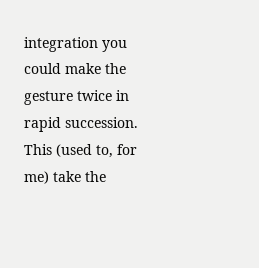integration you could make the gesture twice in rapid succession. This (used to, for me) take the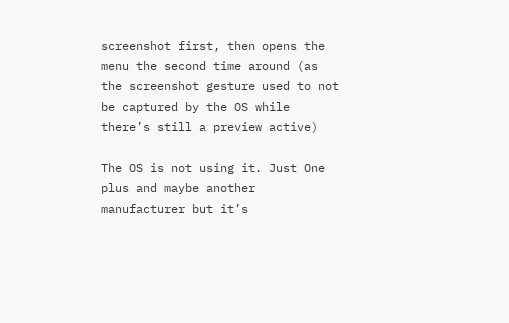screenshot first, then opens the menu the second time around (as the screenshot gesture used to not be captured by the OS while there’s still a preview active)

The OS is not using it. Just One plus and maybe another manufacturer but it’s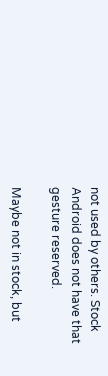not used by others. Stock Android does not have that gesture reserved.

Maybe not in stock, but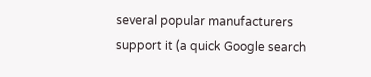several popular manufacturers support it (a quick Google search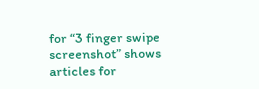for “3 finger swipe screenshot” shows articles for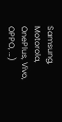Samsung, Motorola, OnePlus, Vivo, OPPO, …)